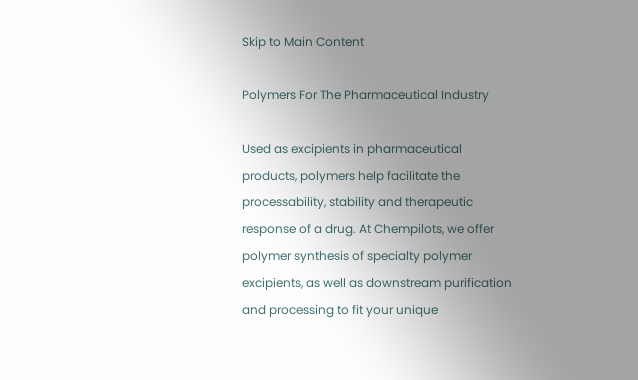Skip to Main Content

Polymers For The Pharmaceutical Industry

Used as excipients in pharmaceutical products, polymers help facilitate the processability, stability and therapeutic response of a drug. At Chempilots, we offer polymer synthesis of specialty polymer excipients, as well as downstream purification and processing to fit your unique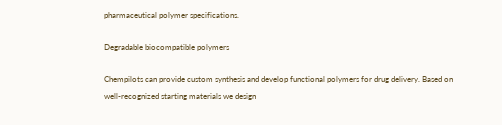pharmaceutical polymer specifications.

Degradable biocompatible polymers

Chempilots can provide custom synthesis and develop functional polymers for drug delivery. Based on well-recognized starting materials we design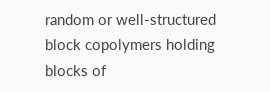random or well-structured block copolymers holding blocks of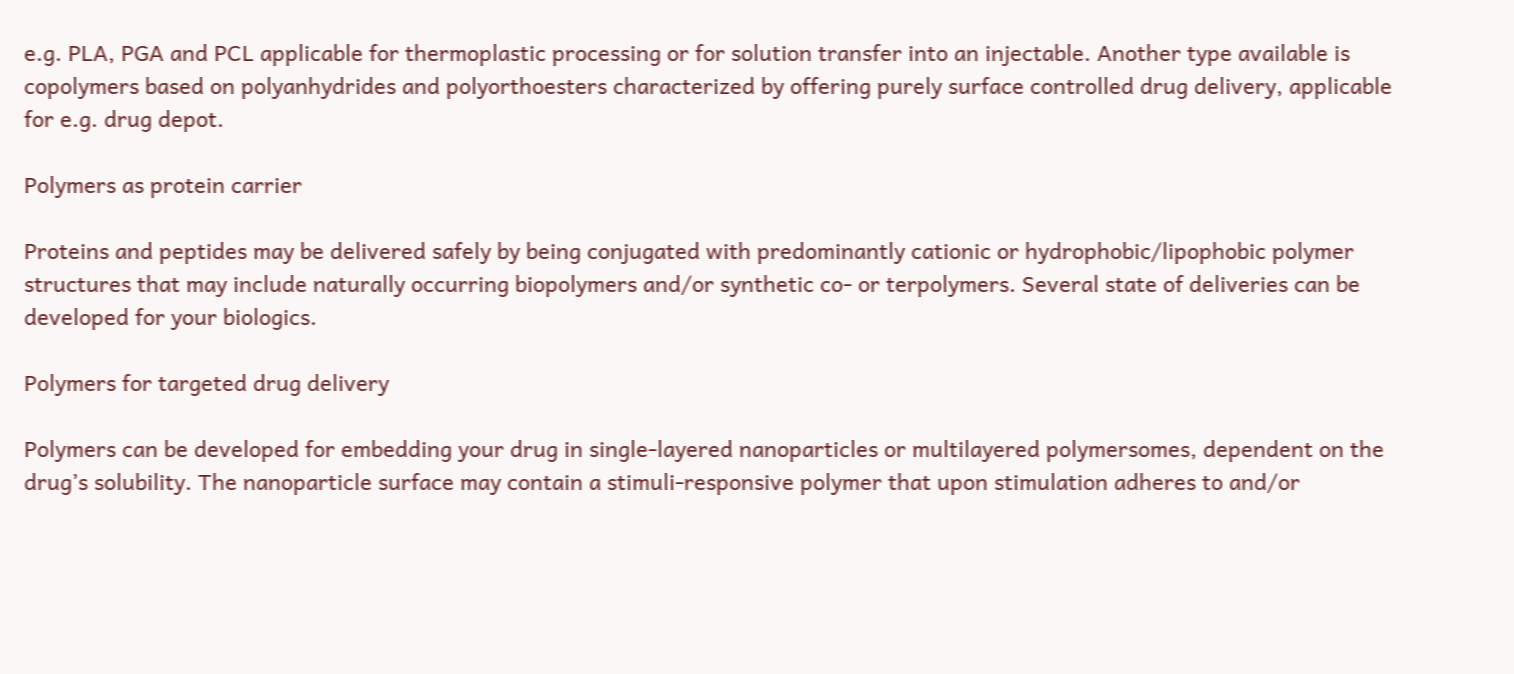e.g. PLA, PGA and PCL applicable for thermoplastic processing or for solution transfer into an injectable. Another type available is copolymers based on polyanhydrides and polyorthoesters characterized by offering purely surface controlled drug delivery, applicable for e.g. drug depot.

Polymers as protein carrier

Proteins and peptides may be delivered safely by being conjugated with predominantly cationic or hydrophobic/lipophobic polymer structures that may include naturally occurring biopolymers and/or synthetic co- or terpolymers. Several state of deliveries can be developed for your biologics.

Polymers for targeted drug delivery

Polymers can be developed for embedding your drug in single-layered nanoparticles or multilayered polymersomes, dependent on the drug’s solubility. The nanoparticle surface may contain a stimuli-responsive polymer that upon stimulation adheres to and/or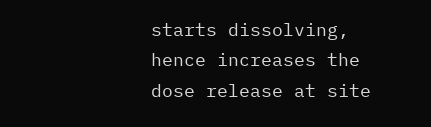starts dissolving, hence increases the dose release at site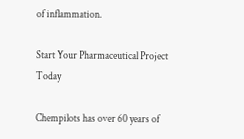of inflammation.

Start Your Pharmaceutical Project Today

Chempilots has over 60 years of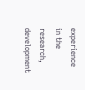experience in the research, development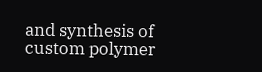and synthesis of custom polymer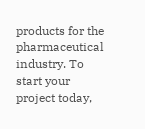products for the pharmaceutical industry. To start your project today,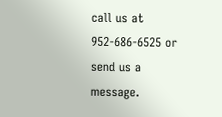call us at 952-686-6525 or send us a message.